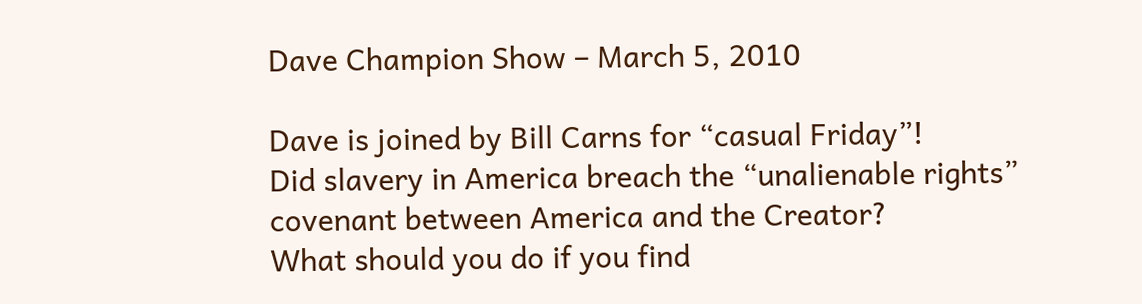Dave Champion Show – March 5, 2010

Dave is joined by Bill Carns for “casual Friday”!
Did slavery in America breach the “unalienable rights” covenant between America and the Creator?
What should you do if you find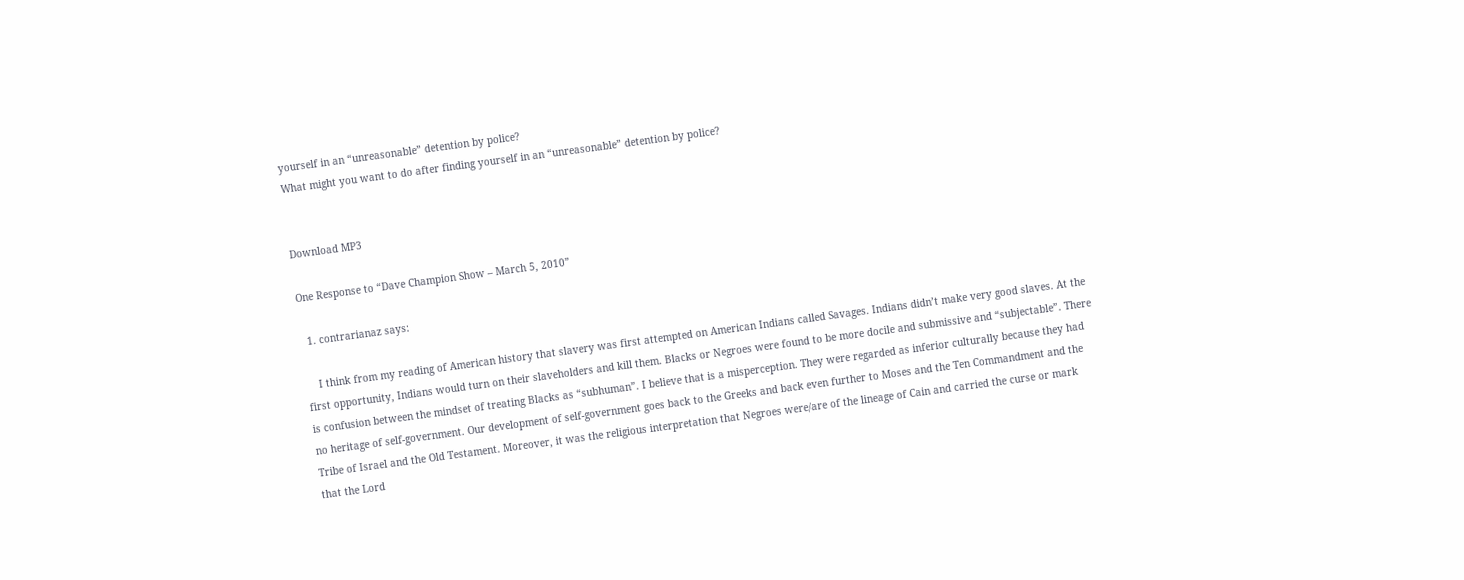yourself in an “unreasonable” detention by police?
What might you want to do after finding yourself in an “unreasonable” detention by police?


Download MP3

One Response to “Dave Champion Show – March 5, 2010”

  1. contrarianaz says:

    I think from my reading of American history that slavery was first attempted on American Indians called Savages. Indians didn’t make very good slaves. At the first opportunity, Indians would turn on their slaveholders and kill them. Blacks or Negroes were found to be more docile and submissive and “subjectable”. There is confusion between the mindset of treating Blacks as “subhuman”. I believe that is a misperception. They were regarded as inferior culturally because they had no heritage of self-government. Our development of self-government goes back to the Greeks and back even further to Moses and the Ten Commandment and the Tribe of Israel and the Old Testament. Moreover, it was the religious interpretation that Negroes were/are of the lineage of Cain and carried the curse or mark that the Lord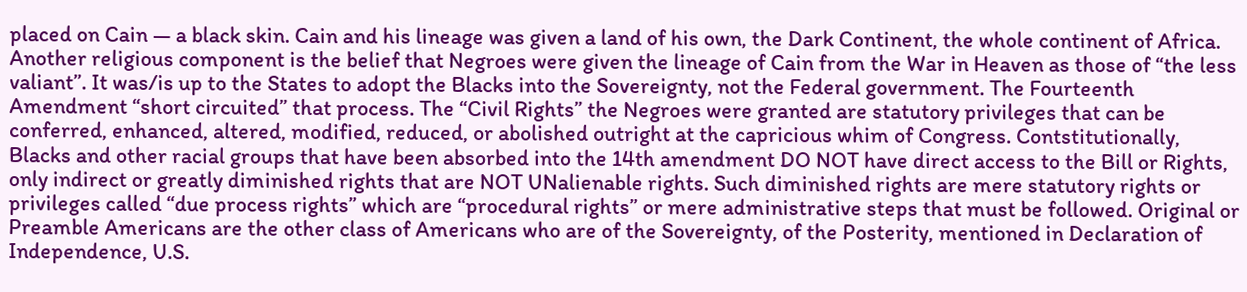placed on Cain — a black skin. Cain and his lineage was given a land of his own, the Dark Continent, the whole continent of Africa. Another religious component is the belief that Negroes were given the lineage of Cain from the War in Heaven as those of “the less valiant”. It was/is up to the States to adopt the Blacks into the Sovereignty, not the Federal government. The Fourteenth Amendment “short circuited” that process. The “Civil Rights” the Negroes were granted are statutory privileges that can be conferred, enhanced, altered, modified, reduced, or abolished outright at the capricious whim of Congress. Contstitutionally, Blacks and other racial groups that have been absorbed into the 14th amendment DO NOT have direct access to the Bill or Rights, only indirect or greatly diminished rights that are NOT UNalienable rights. Such diminished rights are mere statutory rights or privileges called “due process rights” which are “procedural rights” or mere administrative steps that must be followed. Original or Preamble Americans are the other class of Americans who are of the Sovereignty, of the Posterity, mentioned in Declaration of Independence, U.S.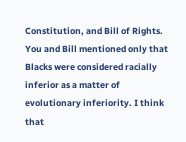Constitution, and Bill of Rights. You and Bill mentioned only that Blacks were considered racially inferior as a matter of evolutionary inferiority. I think that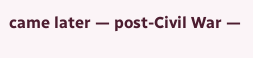came later — post-Civil War —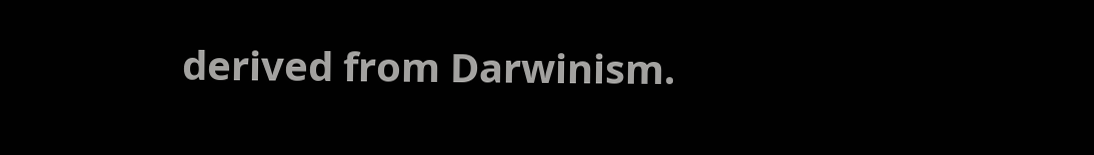derived from Darwinism.